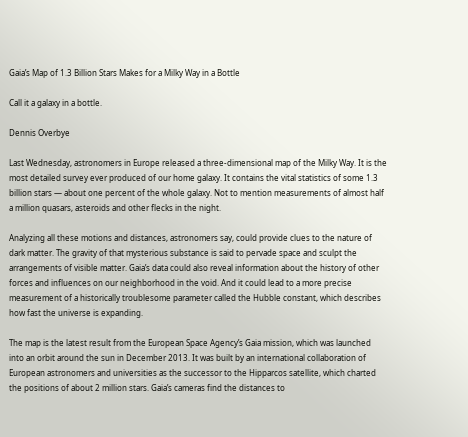Gaia’s Map of 1.3 Billion Stars Makes for a Milky Way in a Bottle

Call it a galaxy in a bottle.

Dennis Overbye

Last Wednesday, astronomers in Europe released a three-dimensional map of the Milky Way. It is the most detailed survey ever produced of our home galaxy. It contains the vital statistics of some 1.3 billion stars — about one percent of the whole galaxy. Not to mention measurements of almost half a million quasars, asteroids and other flecks in the night.

Analyzing all these motions and distances, astronomers say, could provide clues to the nature of dark matter. The gravity of that mysterious substance is said to pervade space and sculpt the arrangements of visible matter. Gaia’s data could also reveal information about the history of other forces and influences on our neighborhood in the void. And it could lead to a more precise measurement of a historically troublesome parameter called the Hubble constant, which describes how fast the universe is expanding.

The map is the latest result from the European Space Agency’s Gaia mission, which was launched into an orbit around the sun in December 2013. It was built by an international collaboration of European astronomers and universities as the successor to the Hipparcos satellite, which charted the positions of about 2 million stars. Gaia’s cameras find the distances to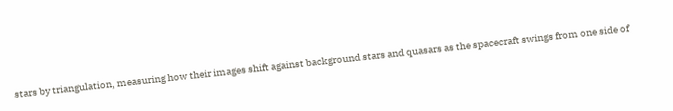stars by triangulation, measuring how their images shift against background stars and quasars as the spacecraft swings from one side of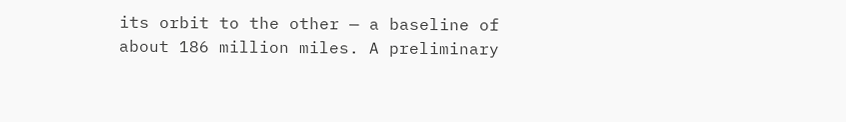its orbit to the other — a baseline of about 186 million miles. A preliminary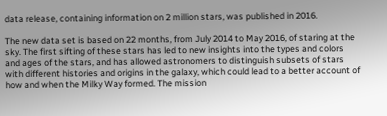data release, containing information on 2 million stars, was published in 2016.

The new data set is based on 22 months, from July 2014 to May 2016, of staring at the sky. The first sifting of these stars has led to new insights into the types and colors and ages of the stars, and has allowed astronomers to distinguish subsets of stars with different histories and origins in the galaxy, which could lead to a better account of how and when the Milky Way formed. The mission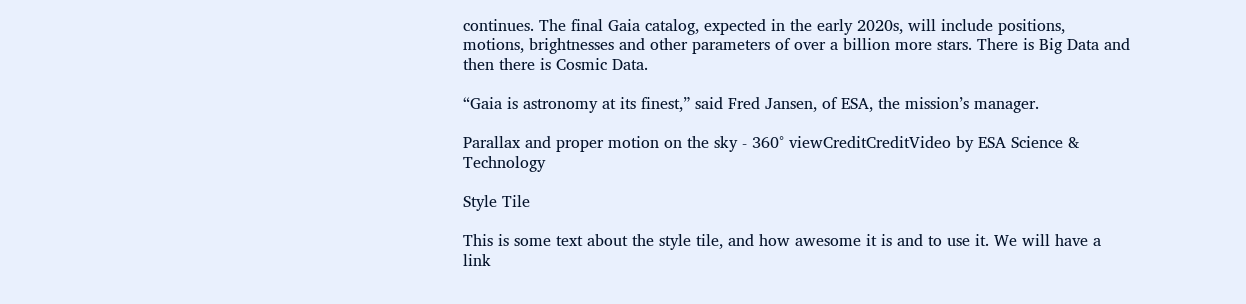continues. The final Gaia catalog, expected in the early 2020s, will include positions, motions, brightnesses and other parameters of over a billion more stars. There is Big Data and then there is Cosmic Data.

“Gaia is astronomy at its finest,” said Fred Jansen, of ESA, the mission’s manager.

Parallax and proper motion on the sky - 360° viewCreditCreditVideo by ESA Science & Technology

Style Tile

This is some text about the style tile, and how awesome it is and to use it. We will have a link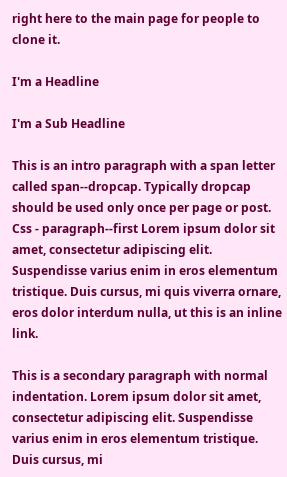right here to the main page for people to clone it.

I'm a Headline

I'm a Sub Headline

This is an intro paragraph with a span letter called span--dropcap. Typically dropcap should be used only once per page or post. Css - paragraph--first Lorem ipsum dolor sit amet, consectetur adipiscing elit. Suspendisse varius enim in eros elementum tristique. Duis cursus, mi quis viverra ornare, eros dolor interdum nulla, ut this is an inline link.

This is a secondary paragraph with normal indentation. Lorem ipsum dolor sit amet, consectetur adipiscing elit. Suspendisse varius enim in eros elementum tristique. Duis cursus, mi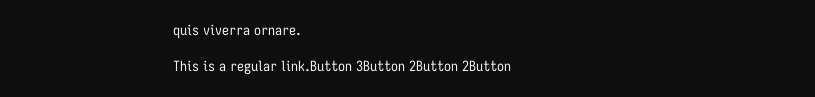quis viverra ornare.

This is a regular link.Button 3Button 2Button 2Button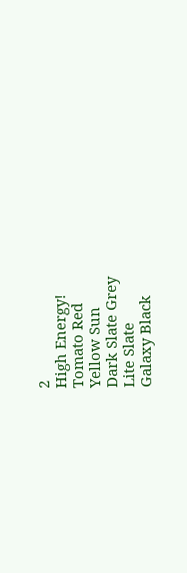2
High Energy!
Tomato Red
Yellow Sun
Dark Slate Grey
Lite Slate
Galaxy Black